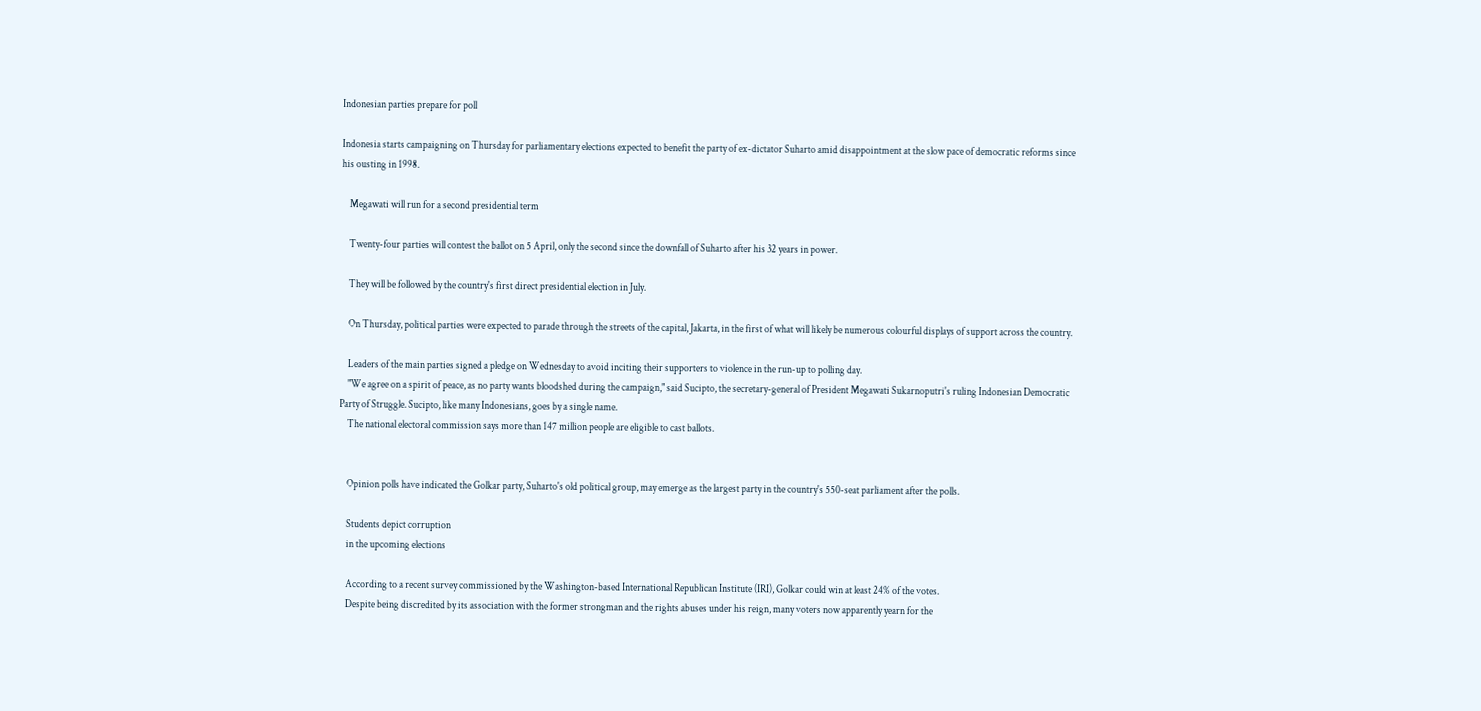Indonesian parties prepare for poll

Indonesia starts campaigning on Thursday for parliamentary elections expected to benefit the party of ex-dictator Suharto amid disappointment at the slow pace of democratic reforms since his ousting in 1998.

    Megawati will run for a second presidential term

    Twenty-four parties will contest the ballot on 5 April, only the second since the downfall of Suharto after his 32 years in power.

    They will be followed by the country's first direct presidential election in July.

    On Thursday, political parties were expected to parade through the streets of the capital, Jakarta, in the first of what will likely be numerous colourful displays of support across the country.

    Leaders of the main parties signed a pledge on Wednesday to avoid inciting their supporters to violence in the run-up to polling day.
    "We agree on a spirit of peace, as no party wants bloodshed during the campaign," said Sucipto, the secretary-general of President Megawati Sukarnoputri's ruling Indonesian Democratic Party of Struggle. Sucipto, like many Indonesians, goes by a single name.
    The national electoral commission says more than 147 million people are eligible to cast ballots.


    Opinion polls have indicated the Golkar party, Suharto's old political group, may emerge as the largest party in the country's 550-seat parliament after the polls.

    Students depict corruption
    in the upcoming elections

    According to a recent survey commissioned by the Washington-based International Republican Institute (IRI), Golkar could win at least 24% of the votes.
    Despite being discredited by its association with the former strongman and the rights abuses under his reign, many voters now apparently yearn for the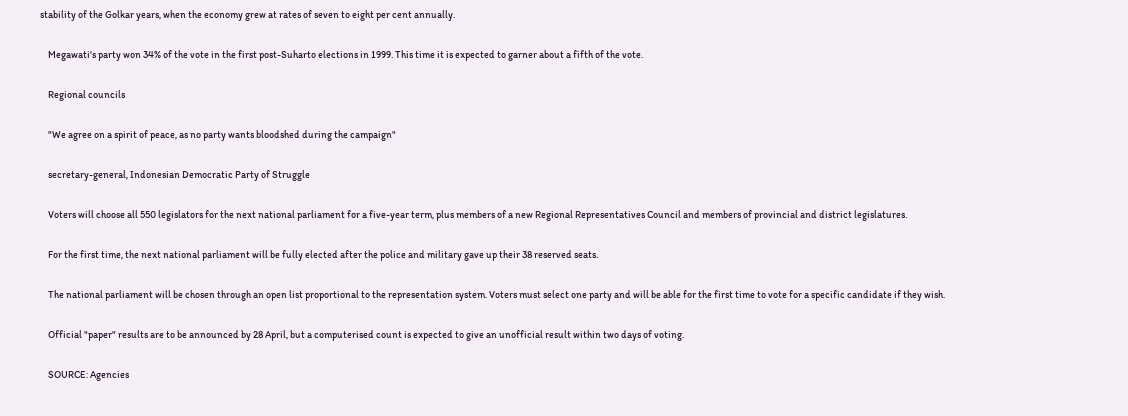stability of the Golkar years, when the economy grew at rates of seven to eight per cent annually.

    Megawati's party won 34% of the vote in the first post-Suharto elections in 1999. This time it is expected to garner about a fifth of the vote.

    Regional councils

    "We agree on a spirit of peace, as no party wants bloodshed during the campaign"

    secretary-general, Indonesian Democratic Party of Struggle

    Voters will choose all 550 legislators for the next national parliament for a five-year term, plus members of a new Regional Representatives Council and members of provincial and district legislatures.

    For the first time, the next national parliament will be fully elected after the police and military gave up their 38 reserved seats.

    The national parliament will be chosen through an open list proportional to the representation system. Voters must select one party and will be able for the first time to vote for a specific candidate if they wish.

    Official "paper" results are to be announced by 28 April, but a computerised count is expected to give an unofficial result within two days of voting.

    SOURCE: Agencies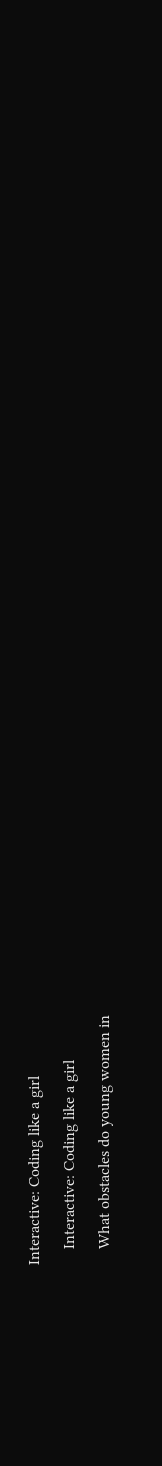Interactive: Coding like a girl

    Interactive: Coding like a girl

    What obstacles do young women in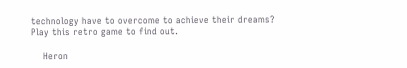technology have to overcome to achieve their dreams? Play this retro game to find out.

    Heron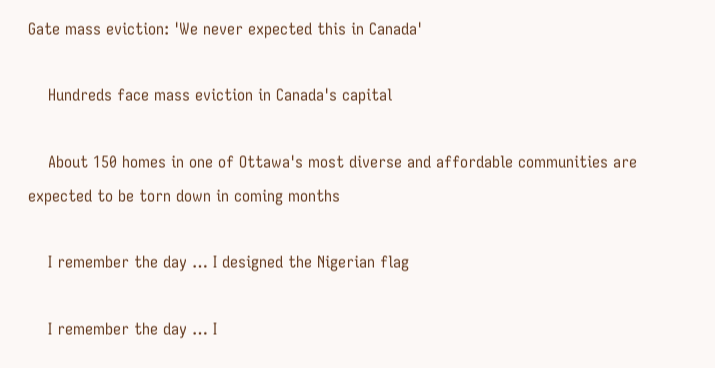Gate mass eviction: 'We never expected this in Canada'

    Hundreds face mass eviction in Canada's capital

    About 150 homes in one of Ottawa's most diverse and affordable communities are expected to be torn down in coming months

    I remember the day … I designed the Nigerian flag

    I remember the day … I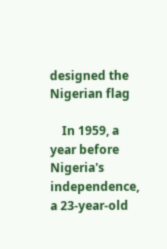designed the Nigerian flag

    In 1959, a year before Nigeria's independence, a 23-year-old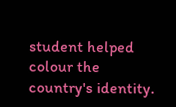student helped colour the country's identity.